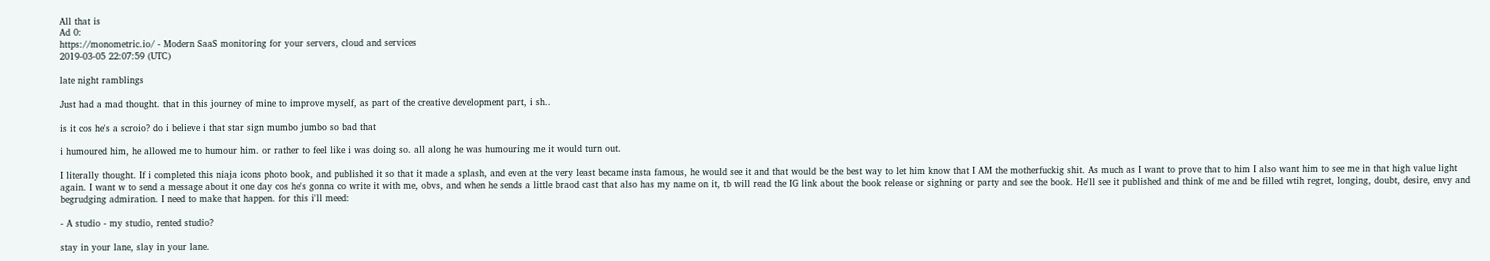All that is
Ad 0:
https://monometric.io/ - Modern SaaS monitoring for your servers, cloud and services
2019-03-05 22:07:59 (UTC)

late night ramblings

Just had a mad thought. that in this journey of mine to improve myself, as part of the creative development part, i sh..

is it cos he's a scroio? do i believe i that star sign mumbo jumbo so bad that

i humoured him, he allowed me to humour him. or rather to feel like i was doing so. all along he was humouring me it would turn out.

I literally thought. If i completed this niaja icons photo book, and published it so that it made a splash, and even at the very least became insta famous, he would see it and that would be the best way to let him know that I AM the motherfuckig shit. As much as I want to prove that to him I also want him to see me in that high value light again. I want w to send a message about it one day cos he's gonna co write it with me, obvs, and when he sends a little braod cast that also has my name on it, tb will read the IG link about the book release or sighning or party and see the book. He'll see it published and think of me and be filled wtih regret, longing, doubt, desire, envy and begrudging admiration. I need to make that happen. for this i'll meed:

- A studio - my studio, rented studio?

stay in your lane, slay in your lane.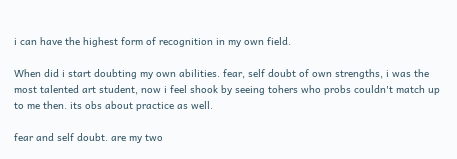i can have the highest form of recognition in my own field.

When did i start doubting my own abilities. fear, self doubt of own strengths, i was the most talented art student, now i feel shook by seeing tohers who probs couldn't match up to me then. its obs about practice as well.

fear and self doubt. are my two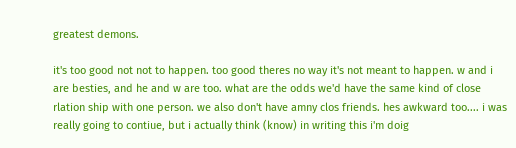greatest demons.

it's too good not not to happen. too good theres no way it's not meant to happen. w and i are besties, and he and w are too. what are the odds we'd have the same kind of close rlation ship with one person. we also don't have amny clos friends. hes awkward too.... i was really going to contiue, but i actually think (know) in writing this i'm doig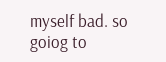myself bad. so goiog to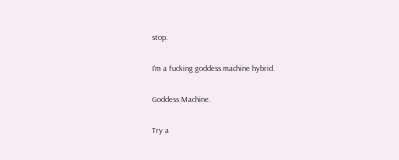stop.

I'm a fucking goddess machine hybrid.

Goddess Machine.

Try a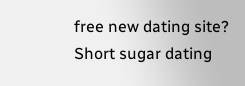free new dating site? Short sugar dating